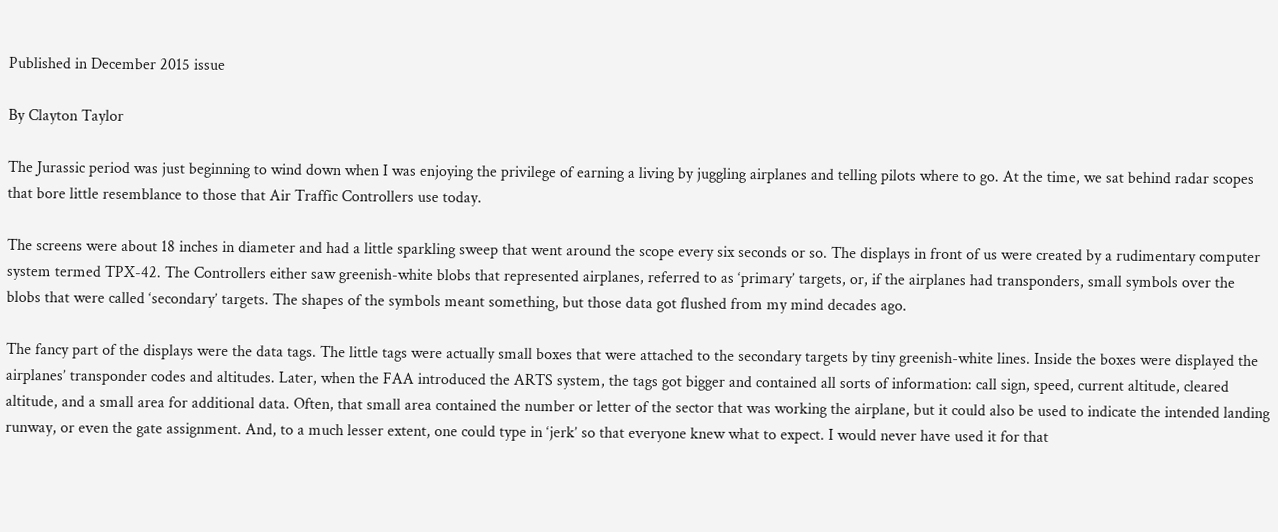Published in December 2015 issue

By Clayton Taylor

The Jurassic period was just beginning to wind down when I was enjoying the privilege of earning a living by juggling airplanes and telling pilots where to go. At the time, we sat behind radar scopes that bore little resemblance to those that Air Traffic Controllers use today.

The screens were about 18 inches in diameter and had a little sparkling sweep that went around the scope every six seconds or so. The displays in front of us were created by a rudimentary computer system termed TPX-42. The Controllers either saw greenish-white blobs that represented airplanes, referred to as ‘primary’ targets, or, if the airplanes had transponders, small symbols over the blobs that were called ‘secondary’ targets. The shapes of the symbols meant something, but those data got flushed from my mind decades ago.

The fancy part of the displays were the data tags. The little tags were actually small boxes that were attached to the secondary targets by tiny greenish-white lines. Inside the boxes were displayed the airplanes’ transponder codes and altitudes. Later, when the FAA introduced the ARTS system, the tags got bigger and contained all sorts of information: call sign, speed, current altitude, cleared altitude, and a small area for additional data. Often, that small area contained the number or letter of the sector that was working the airplane, but it could also be used to indicate the intended landing runway, or even the gate assignment. And, to a much lesser extent, one could type in ‘jerk’ so that everyone knew what to expect. I would never have used it for that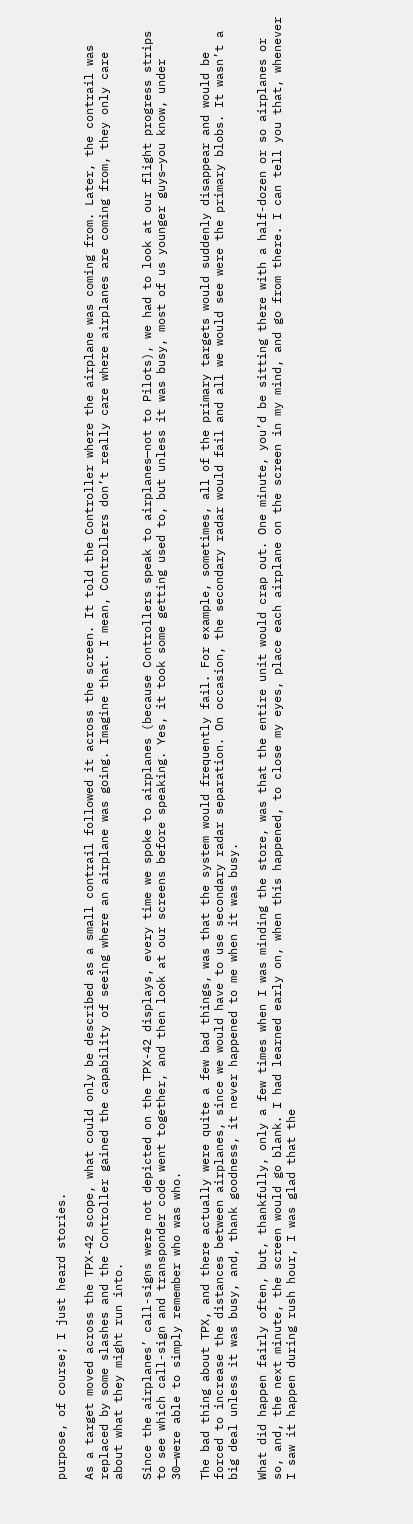purpose, of course; I just heard stories.

As a target moved across the TPX-42 scope, what could only be described as a small contrail followed it across the screen. It told the Controller where the airplane was coming from. Later, the contrail was replaced by some slashes and the Controller gained the capability of seeing where an airplane was going. Imagine that. I mean, Controllers don’t really care where airplanes are coming from, they only care about what they might run into.

Since the airplanes’ call-signs were not depicted on the TPX-42 displays, every time we spoke to airplanes (because Controllers speak to airplanes—not to Pilots), we had to look at our flight progress strips to see which call-sign and transponder code went together, and then look at our screens before speaking. Yes, it took some getting used to, but unless it was busy, most of us younger guys—you know, under 30—were able to simply remember who was who.

The bad thing about TPX, and there actually were quite a few bad things, was that the system would frequently fail. For example, sometimes, all of the primary targets would suddenly disappear and would be forced to increase the distances between airplanes, since we would have to use secondary radar separation. On occasion, the secondary radar would fail and all we would see were the primary blobs. It wasn’t a big deal unless it was busy, and, thank goodness, it never happened to me when it was busy.

What did happen fairly often, but, thankfully, only a few times when I was minding the store, was that the entire unit would crap out. One minute, you’d be sitting there with a half-dozen or so airplanes or so, and, the next minute, the screen would go blank. I had learned early on, when this happened, to close my eyes, place each airplane on the screen in my mind, and go from there. I can tell you that, whenever I saw it happen during rush hour, I was glad that the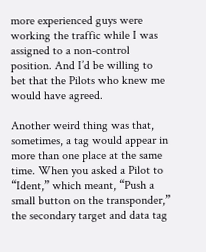more experienced guys were working the traffic while I was assigned to a non-control position. And I’d be willing to bet that the Pilots who knew me would have agreed.

Another weird thing was that, sometimes, a tag would appear in more than one place at the same time. When you asked a Pilot to “Ident,” which meant, “Push a small button on the transponder,” the secondary target and data tag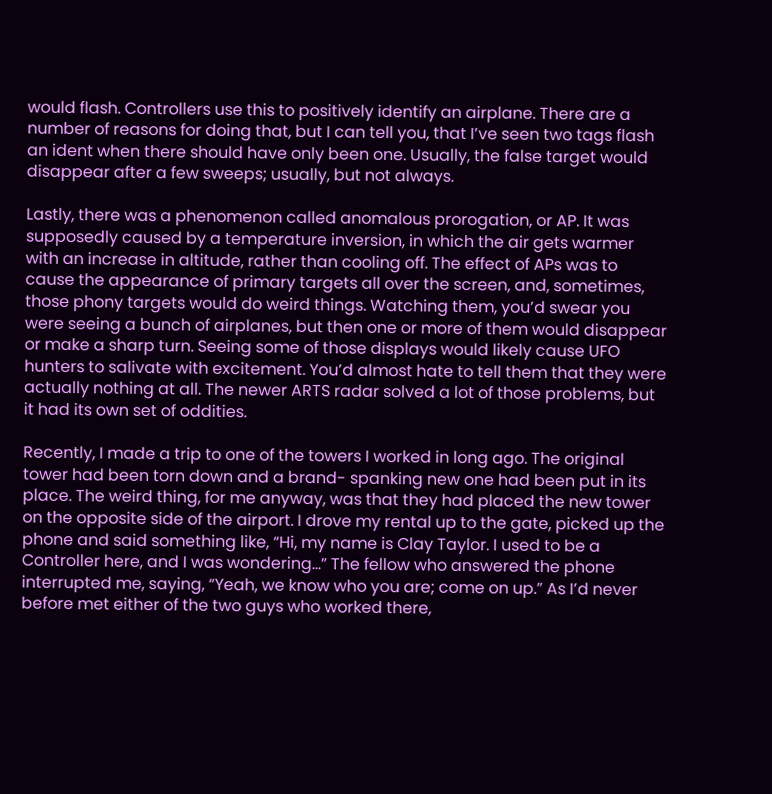would flash. Controllers use this to positively identify an airplane. There are a number of reasons for doing that, but I can tell you, that I’ve seen two tags flash an ident when there should have only been one. Usually, the false target would disappear after a few sweeps; usually, but not always.

Lastly, there was a phenomenon called anomalous prorogation, or AP. It was supposedly caused by a temperature inversion, in which the air gets warmer with an increase in altitude, rather than cooling off. The effect of APs was to cause the appearance of primary targets all over the screen, and, sometimes, those phony targets would do weird things. Watching them, you’d swear you were seeing a bunch of airplanes, but then one or more of them would disappear or make a sharp turn. Seeing some of those displays would likely cause UFO hunters to salivate with excitement. You’d almost hate to tell them that they were actually nothing at all. The newer ARTS radar solved a lot of those problems, but it had its own set of oddities.

Recently, I made a trip to one of the towers I worked in long ago. The original tower had been torn down and a brand- spanking new one had been put in its place. The weird thing, for me anyway, was that they had placed the new tower on the opposite side of the airport. I drove my rental up to the gate, picked up the phone and said something like, “Hi, my name is Clay Taylor. I used to be a Controller here, and I was wondering…” The fellow who answered the phone interrupted me, saying, “Yeah, we know who you are; come on up.” As I’d never before met either of the two guys who worked there,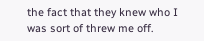the fact that they knew who I was sort of threw me off.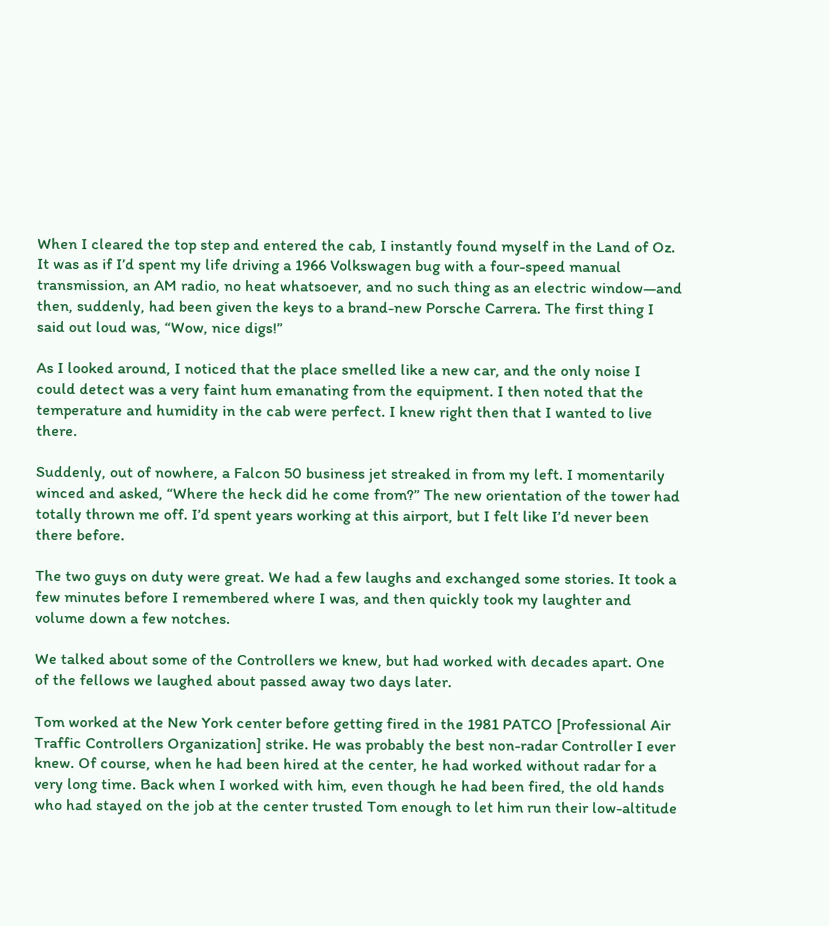When I cleared the top step and entered the cab, I instantly found myself in the Land of Oz. It was as if I’d spent my life driving a 1966 Volkswagen bug with a four-speed manual transmission, an AM radio, no heat whatsoever, and no such thing as an electric window—and then, suddenly, had been given the keys to a brand-new Porsche Carrera. The first thing I said out loud was, “Wow, nice digs!”

As I looked around, I noticed that the place smelled like a new car, and the only noise I could detect was a very faint hum emanating from the equipment. I then noted that the temperature and humidity in the cab were perfect. I knew right then that I wanted to live there.

Suddenly, out of nowhere, a Falcon 50 business jet streaked in from my left. I momentarily winced and asked, “Where the heck did he come from?” The new orientation of the tower had totally thrown me off. I’d spent years working at this airport, but I felt like I’d never been there before.

The two guys on duty were great. We had a few laughs and exchanged some stories. It took a few minutes before I remembered where I was, and then quickly took my laughter and volume down a few notches.

We talked about some of the Controllers we knew, but had worked with decades apart. One of the fellows we laughed about passed away two days later.

Tom worked at the New York center before getting fired in the 1981 PATCO [Professional Air Traffic Controllers Organization] strike. He was probably the best non-radar Controller I ever knew. Of course, when he had been hired at the center, he had worked without radar for a very long time. Back when I worked with him, even though he had been fired, the old hands who had stayed on the job at the center trusted Tom enough to let him run their low-altitude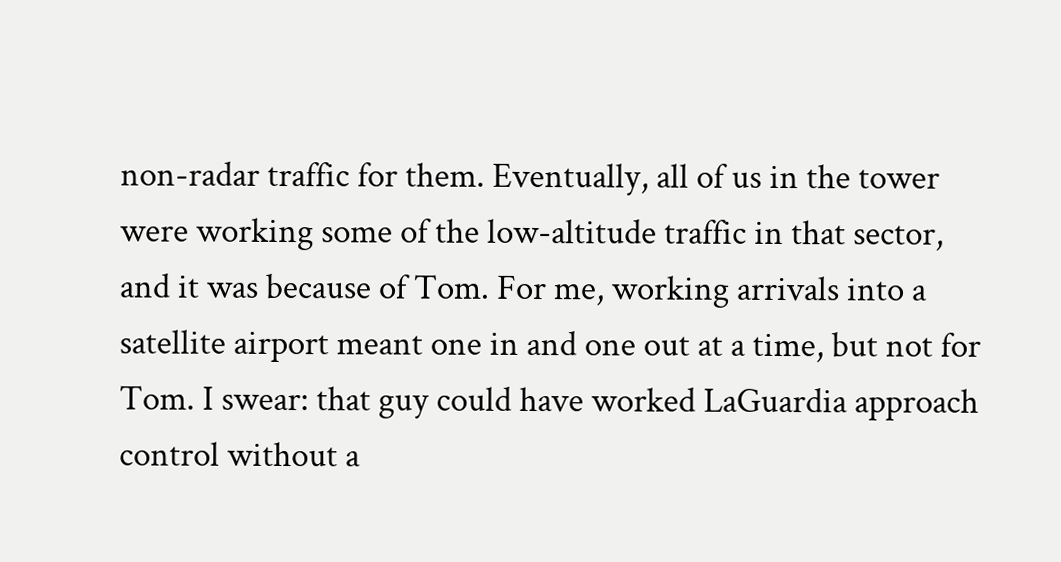non-radar traffic for them. Eventually, all of us in the tower were working some of the low-altitude traffic in that sector, and it was because of Tom. For me, working arrivals into a satellite airport meant one in and one out at a time, but not for Tom. I swear: that guy could have worked LaGuardia approach control without a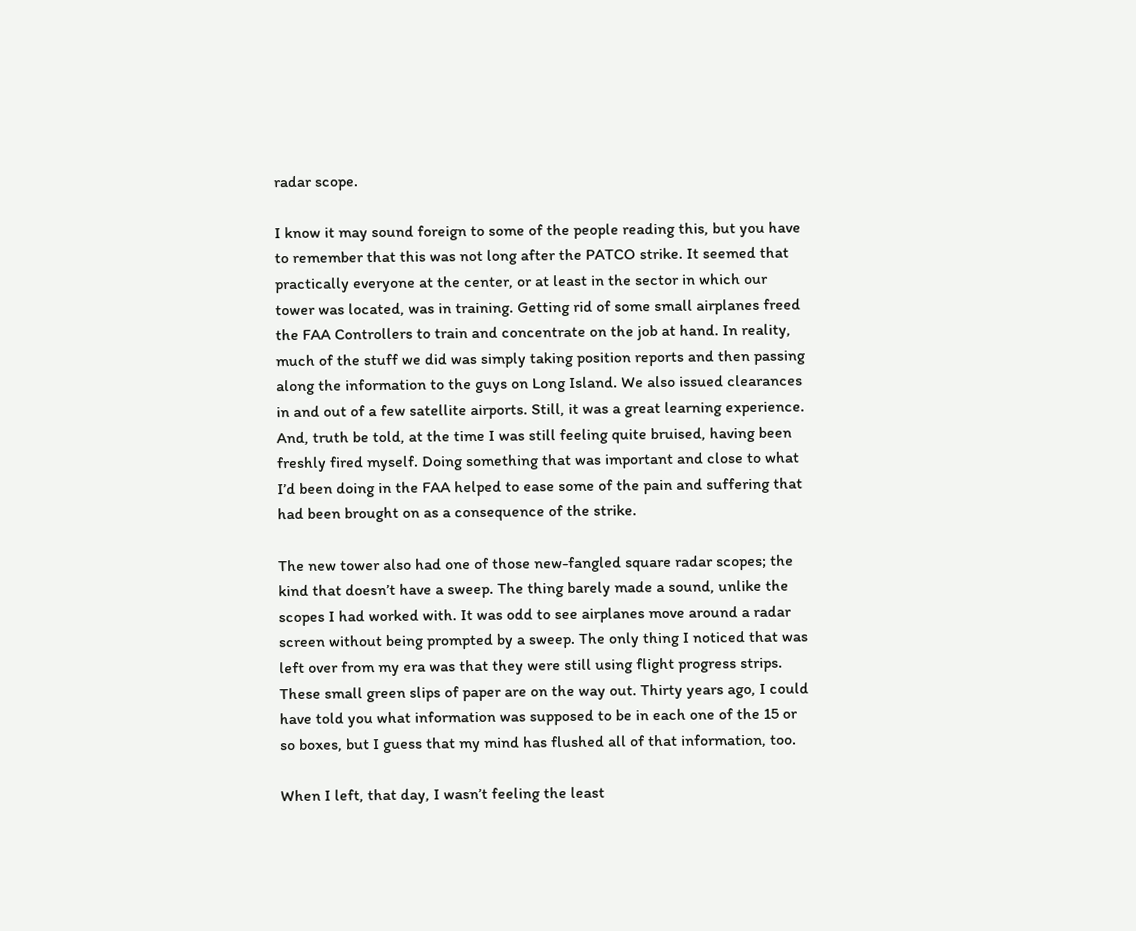radar scope.

I know it may sound foreign to some of the people reading this, but you have to remember that this was not long after the PATCO strike. It seemed that practically everyone at the center, or at least in the sector in which our tower was located, was in training. Getting rid of some small airplanes freed the FAA Controllers to train and concentrate on the job at hand. In reality, much of the stuff we did was simply taking position reports and then passing along the information to the guys on Long Island. We also issued clearances in and out of a few satellite airports. Still, it was a great learning experience. And, truth be told, at the time I was still feeling quite bruised, having been freshly fired myself. Doing something that was important and close to what I’d been doing in the FAA helped to ease some of the pain and suffering that had been brought on as a consequence of the strike.

The new tower also had one of those new-fangled square radar scopes; the kind that doesn’t have a sweep. The thing barely made a sound, unlike the scopes I had worked with. It was odd to see airplanes move around a radar screen without being prompted by a sweep. The only thing I noticed that was left over from my era was that they were still using flight progress strips. These small green slips of paper are on the way out. Thirty years ago, I could have told you what information was supposed to be in each one of the 15 or so boxes, but I guess that my mind has flushed all of that information, too.

When I left, that day, I wasn’t feeling the least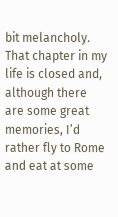bit melancholy. That chapter in my life is closed and, although there are some great memories, I’d rather fly to Rome and eat at some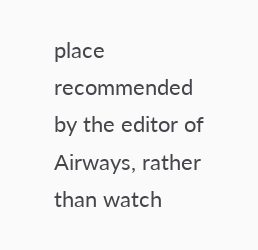place recommended by the editor of Airways, rather than watch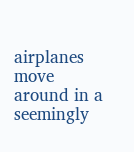airplanes move around in a seemingly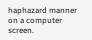haphazard manner on a computer screen.